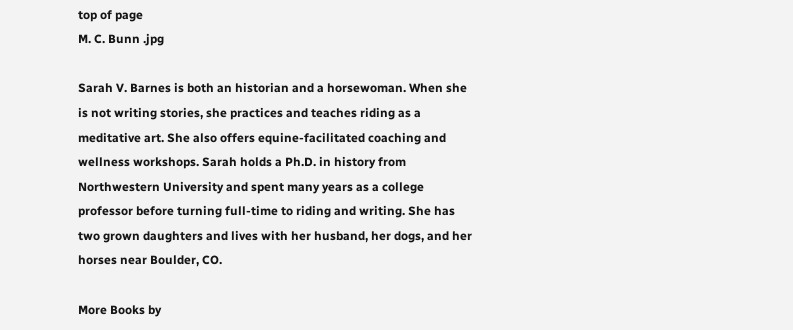top of page
M. C. Bunn .jpg

Sarah V. Barnes is both an historian and a horsewoman. When she is not writing stories, she practices and teaches riding as a meditative art. She also offers equine-facilitated coaching and wellness workshops. Sarah holds a Ph.D. in history from Northwestern University and spent many years as a college professor before turning full-time to riding and writing. She has two grown daughters and lives with her husband, her dogs, and her horses near Boulder, CO.

More Books by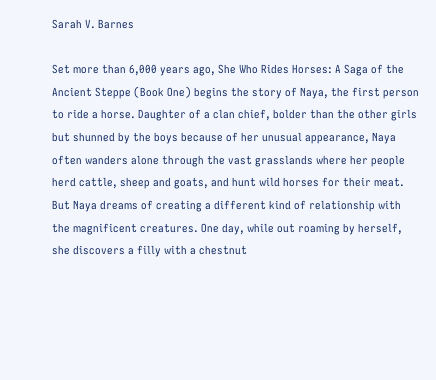Sarah V. Barnes

Set more than 6,000 years ago, She Who Rides Horses: A Saga of the Ancient Steppe (Book One) begins the story of Naya, the first person to ride a horse. Daughter of a clan chief, bolder than the other girls but shunned by the boys because of her unusual appearance, Naya often wanders alone through the vast grasslands where her people herd cattle, sheep and goats, and hunt wild horses for their meat. But Naya dreams of creating a different kind of relationship with the magnificent creatures. One day, while out roaming by herself, she discovers a filly with a chestnut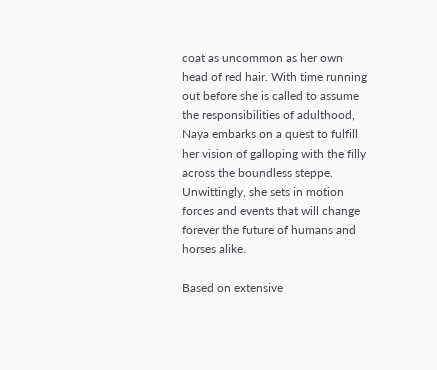coat as uncommon as her own head of red hair. With time running out before she is called to assume the responsibilities of adulthood, Naya embarks on a quest to fulfill her vision of galloping with the filly across the boundless steppe. Unwittingly, she sets in motion forces and events that will change forever the future of humans and horses alike.

Based on extensive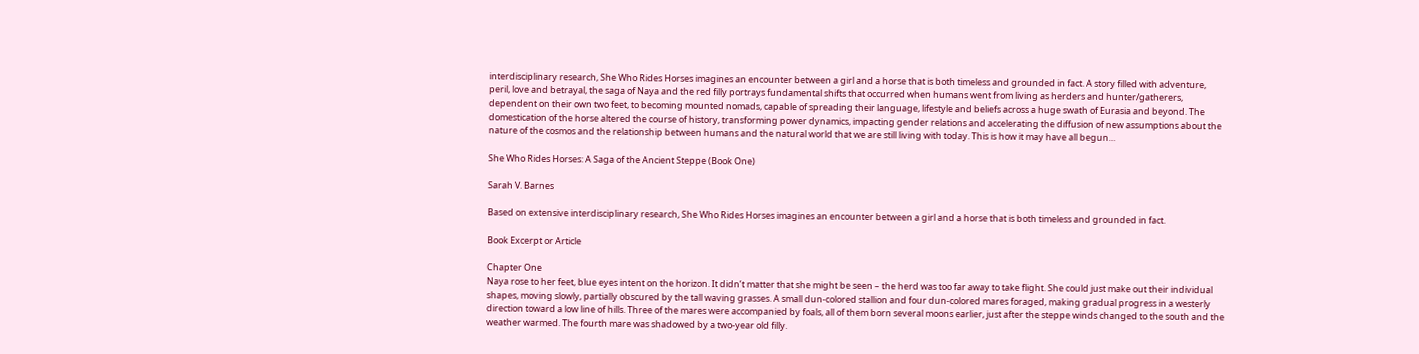interdisciplinary research, She Who Rides Horses imagines an encounter between a girl and a horse that is both timeless and grounded in fact. A story filled with adventure, peril, love and betrayal, the saga of Naya and the red filly portrays fundamental shifts that occurred when humans went from living as herders and hunter/gatherers, dependent on their own two feet, to becoming mounted nomads, capable of spreading their language, lifestyle and beliefs across a huge swath of Eurasia and beyond. The domestication of the horse altered the course of history, transforming power dynamics, impacting gender relations and accelerating the diffusion of new assumptions about the nature of the cosmos and the relationship between humans and the natural world that we are still living with today. This is how it may have all begun…

She Who Rides Horses: A Saga of the Ancient Steppe (Book One)

Sarah V. Barnes

Based on extensive interdisciplinary research, She Who Rides Horses imagines an encounter between a girl and a horse that is both timeless and grounded in fact.

Book Excerpt or Article

Chapter One
Naya rose to her feet, blue eyes intent on the horizon. It didn’t matter that she might be seen – the herd was too far away to take flight. She could just make out their individual shapes, moving slowly, partially obscured by the tall waving grasses. A small dun-colored stallion and four dun-colored mares foraged, making gradual progress in a westerly direction toward a low line of hills. Three of the mares were accompanied by foals, all of them born several moons earlier, just after the steppe winds changed to the south and the weather warmed. The fourth mare was shadowed by a two-year old filly.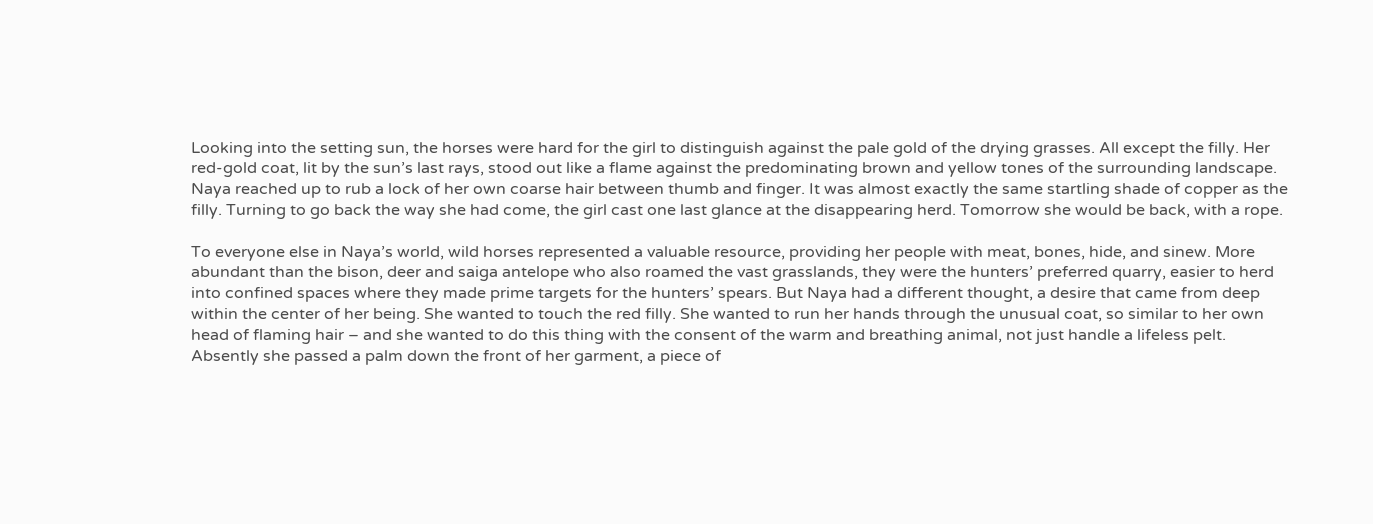Looking into the setting sun, the horses were hard for the girl to distinguish against the pale gold of the drying grasses. All except the filly. Her red-gold coat, lit by the sun’s last rays, stood out like a flame against the predominating brown and yellow tones of the surrounding landscape. Naya reached up to rub a lock of her own coarse hair between thumb and finger. It was almost exactly the same startling shade of copper as the filly. Turning to go back the way she had come, the girl cast one last glance at the disappearing herd. Tomorrow she would be back, with a rope.

To everyone else in Naya’s world, wild horses represented a valuable resource, providing her people with meat, bones, hide, and sinew. More abundant than the bison, deer and saiga antelope who also roamed the vast grasslands, they were the hunters’ preferred quarry, easier to herd into confined spaces where they made prime targets for the hunters’ spears. But Naya had a different thought, a desire that came from deep within the center of her being. She wanted to touch the red filly. She wanted to run her hands through the unusual coat, so similar to her own head of flaming hair – and she wanted to do this thing with the consent of the warm and breathing animal, not just handle a lifeless pelt.
Absently she passed a palm down the front of her garment, a piece of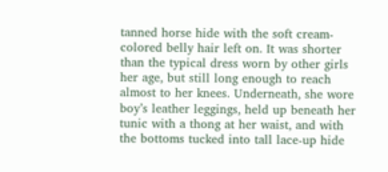tanned horse hide with the soft cream-colored belly hair left on. It was shorter than the typical dress worn by other girls her age, but still long enough to reach almost to her knees. Underneath, she wore boy’s leather leggings, held up beneath her tunic with a thong at her waist, and with the bottoms tucked into tall lace-up hide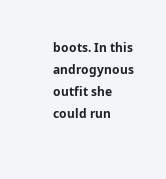boots. In this androgynous outfit she could run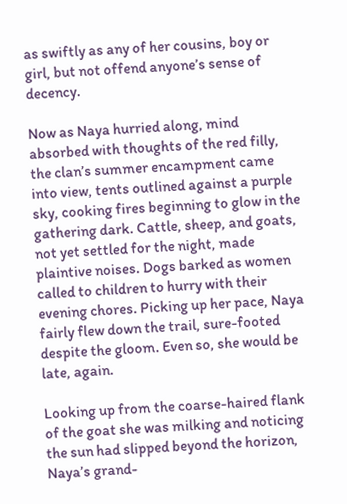as swiftly as any of her cousins, boy or girl, but not offend anyone’s sense of decency.

Now as Naya hurried along, mind absorbed with thoughts of the red filly, the clan’s summer encampment came into view, tents outlined against a purple sky, cooking fires beginning to glow in the gathering dark. Cattle, sheep, and goats, not yet settled for the night, made plaintive noises. Dogs barked as women called to children to hurry with their evening chores. Picking up her pace, Naya fairly flew down the trail, sure-footed despite the gloom. Even so, she would be late, again.

Looking up from the coarse-haired flank of the goat she was milking and noticing the sun had slipped beyond the horizon, Naya’s grand-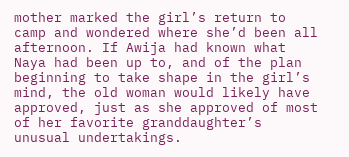mother marked the girl’s return to camp and wondered where she’d been all afternoon. If Awija had known what Naya had been up to, and of the plan beginning to take shape in the girl’s mind, the old woman would likely have approved, just as she approved of most of her favorite granddaughter’s unusual undertakings.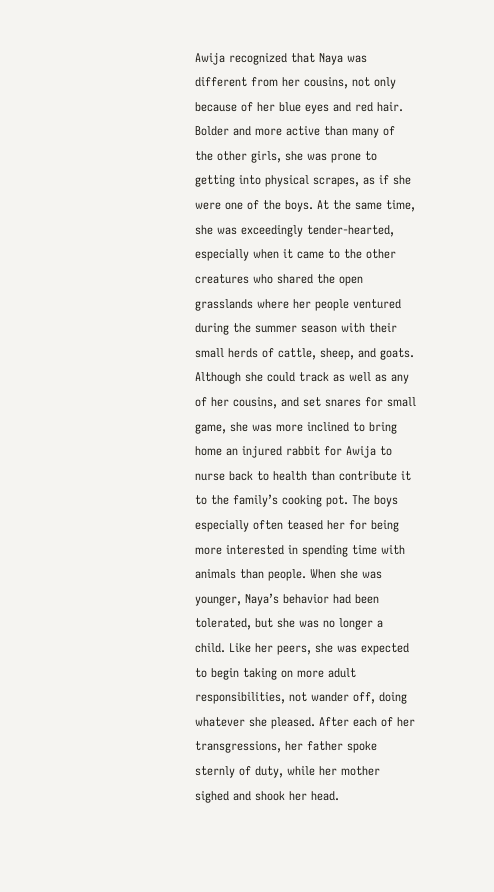Awija recognized that Naya was different from her cousins, not only because of her blue eyes and red hair. Bolder and more active than many of the other girls, she was prone to getting into physical scrapes, as if she were one of the boys. At the same time, she was exceedingly tender-hearted, especially when it came to the other creatures who shared the open grasslands where her people ventured during the summer season with their small herds of cattle, sheep, and goats. Although she could track as well as any of her cousins, and set snares for small game, she was more inclined to bring home an injured rabbit for Awija to nurse back to health than contribute it to the family’s cooking pot. The boys especially often teased her for being more interested in spending time with animals than people. When she was younger, Naya’s behavior had been tolerated, but she was no longer a child. Like her peers, she was expected to begin taking on more adult responsibilities, not wander off, doing whatever she pleased. After each of her transgressions, her father spoke sternly of duty, while her mother sighed and shook her head.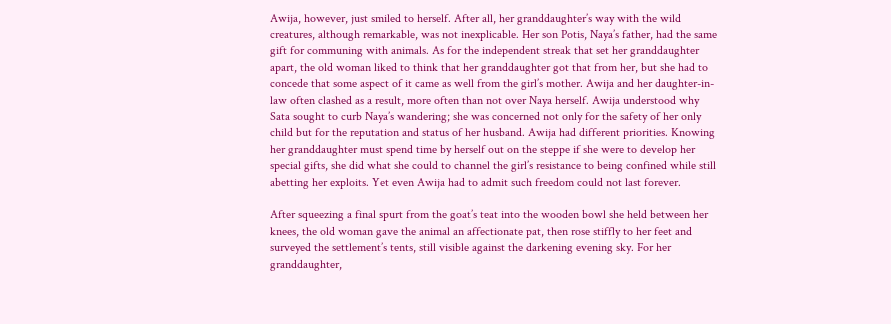Awija, however, just smiled to herself. After all, her granddaughter’s way with the wild creatures, although remarkable, was not inexplicable. Her son Potis, Naya’s father, had the same gift for communing with animals. As for the independent streak that set her granddaughter apart, the old woman liked to think that her granddaughter got that from her, but she had to concede that some aspect of it came as well from the girl’s mother. Awija and her daughter-in-law often clashed as a result, more often than not over Naya herself. Awija understood why Sata sought to curb Naya’s wandering; she was concerned not only for the safety of her only child but for the reputation and status of her husband. Awija had different priorities. Knowing her granddaughter must spend time by herself out on the steppe if she were to develop her special gifts, she did what she could to channel the girl’s resistance to being confined while still abetting her exploits. Yet even Awija had to admit such freedom could not last forever.

After squeezing a final spurt from the goat’s teat into the wooden bowl she held between her knees, the old woman gave the animal an affectionate pat, then rose stiffly to her feet and surveyed the settlement’s tents, still visible against the darkening evening sky. For her granddaughter,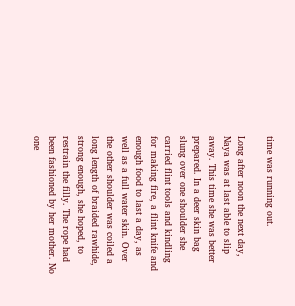time was running out.

Long after noon the next day, Naya was at last able to slip away. This time she was better prepared. In a deer skin bag slung over one shoulder she carried flint tools and kindling for making fire, a flint knife and enough food to last a day, as well as a full water skin. Over the other shoulder was coiled a long length of braided rawhide, strong enough, she hoped, to restrain the filly. The rope had been fashioned by her mother. No one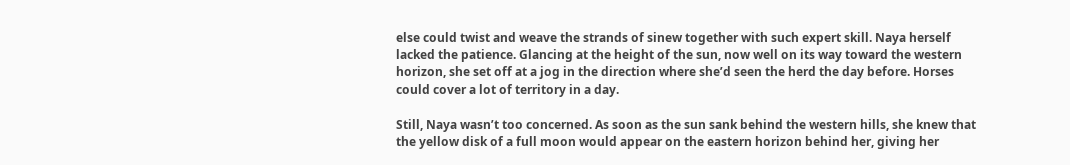else could twist and weave the strands of sinew together with such expert skill. Naya herself lacked the patience. Glancing at the height of the sun, now well on its way toward the western horizon, she set off at a jog in the direction where she’d seen the herd the day before. Horses could cover a lot of territory in a day.

Still, Naya wasn’t too concerned. As soon as the sun sank behind the western hills, she knew that the yellow disk of a full moon would appear on the eastern horizon behind her, giving her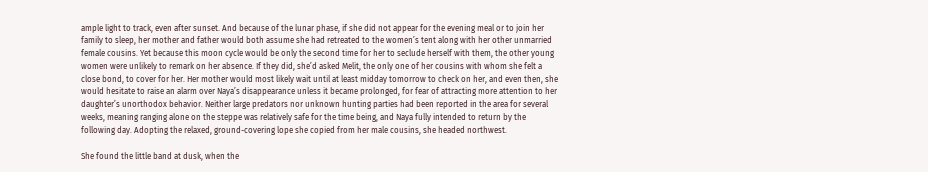ample light to track, even after sunset. And because of the lunar phase, if she did not appear for the evening meal or to join her family to sleep, her mother and father would both assume she had retreated to the women’s tent along with her other unmarried female cousins. Yet because this moon cycle would be only the second time for her to seclude herself with them, the other young women were unlikely to remark on her absence. If they did, she’d asked Melit, the only one of her cousins with whom she felt a close bond, to cover for her. Her mother would most likely wait until at least midday tomorrow to check on her, and even then, she would hesitate to raise an alarm over Naya’s disappearance unless it became prolonged, for fear of attracting more attention to her daughter’s unorthodox behavior. Neither large predators nor unknown hunting parties had been reported in the area for several weeks, meaning ranging alone on the steppe was relatively safe for the time being, and Naya fully intended to return by the following day. Adopting the relaxed, ground-covering lope she copied from her male cousins, she headed northwest.

She found the little band at dusk, when the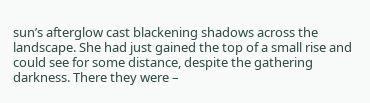sun’s afterglow cast blackening shadows across the landscape. She had just gained the top of a small rise and could see for some distance, despite the gathering darkness. There they were –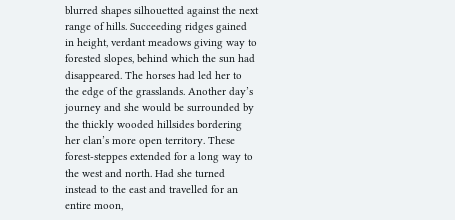blurred shapes silhouetted against the next range of hills. Succeeding ridges gained in height, verdant meadows giving way to forested slopes, behind which the sun had disappeared. The horses had led her to the edge of the grasslands. Another day’s journey and she would be surrounded by the thickly wooded hillsides bordering her clan’s more open territory. These forest-steppes extended for a long way to the west and north. Had she turned instead to the east and travelled for an entire moon,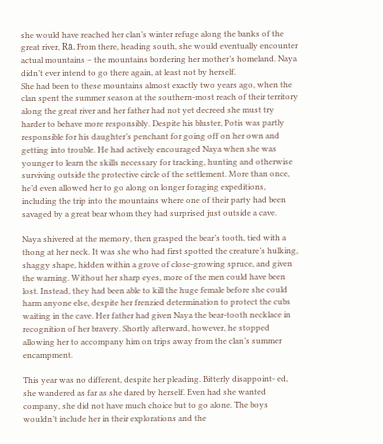she would have reached her clan’s winter refuge along the banks of the great river, Rā. From there, heading south, she would eventually encounter actual mountains – the mountains bordering her mother’s homeland. Naya didn’t ever intend to go there again, at least not by herself.
She had been to these mountains almost exactly two years ago, when the clan spent the summer season at the southern-most reach of their territory along the great river and her father had not yet decreed she must try harder to behave more responsibly. Despite his bluster, Potis was partly responsible for his daughter’s penchant for going off on her own and getting into trouble. He had actively encouraged Naya when she was younger to learn the skills necessary for tracking, hunting and otherwise surviving outside the protective circle of the settlement. More than once, he’d even allowed her to go along on longer foraging expeditions, including the trip into the mountains where one of their party had been savaged by a great bear whom they had surprised just outside a cave.

Naya shivered at the memory, then grasped the bear’s tooth, tied with a thong at her neck. It was she who had first spotted the creature’s hulking, shaggy shape, hidden within a grove of close-growing spruce, and given the warning. Without her sharp eyes, more of the men could have been lost. Instead, they had been able to kill the huge female before she could harm anyone else, despite her frenzied determination to protect the cubs waiting in the cave. Her father had given Naya the bear-tooth necklace in recognition of her bravery. Shortly afterward, however, he stopped allowing her to accompany him on trips away from the clan’s summer encampment.

This year was no different, despite her pleading. Bitterly disappoint- ed, she wandered as far as she dared by herself. Even had she wanted company, she did not have much choice but to go alone. The boys wouldn’t include her in their explorations and the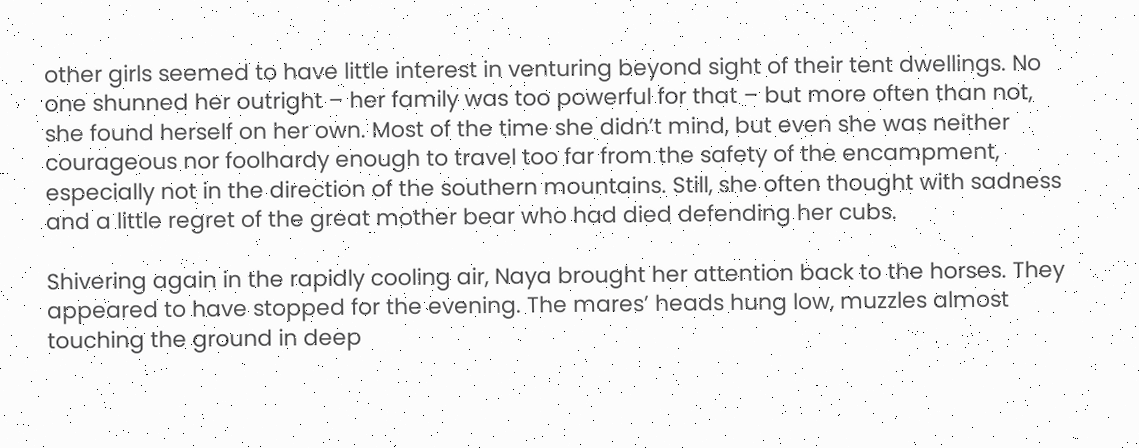other girls seemed to have little interest in venturing beyond sight of their tent dwellings. No one shunned her outright – her family was too powerful for that – but more often than not, she found herself on her own. Most of the time she didn’t mind, but even she was neither courageous nor foolhardy enough to travel too far from the safety of the encampment, especially not in the direction of the southern mountains. Still, she often thought with sadness and a little regret of the great mother bear who had died defending her cubs.

Shivering again in the rapidly cooling air, Naya brought her attention back to the horses. They appeared to have stopped for the evening. The mares’ heads hung low, muzzles almost touching the ground in deep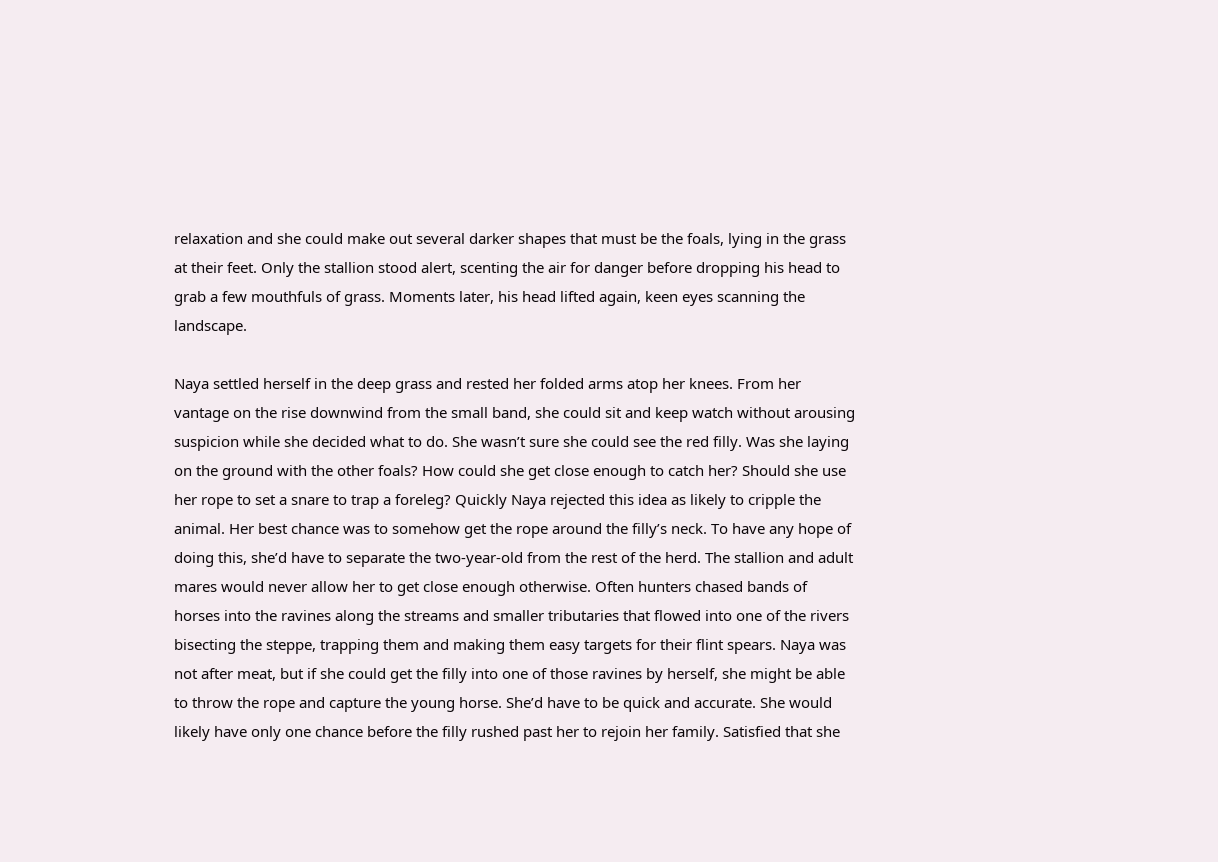relaxation and she could make out several darker shapes that must be the foals, lying in the grass at their feet. Only the stallion stood alert, scenting the air for danger before dropping his head to grab a few mouthfuls of grass. Moments later, his head lifted again, keen eyes scanning the landscape.

Naya settled herself in the deep grass and rested her folded arms atop her knees. From her vantage on the rise downwind from the small band, she could sit and keep watch without arousing suspicion while she decided what to do. She wasn’t sure she could see the red filly. Was she laying on the ground with the other foals? How could she get close enough to catch her? Should she use her rope to set a snare to trap a foreleg? Quickly Naya rejected this idea as likely to cripple the animal. Her best chance was to somehow get the rope around the filly’s neck. To have any hope of doing this, she’d have to separate the two-year-old from the rest of the herd. The stallion and adult mares would never allow her to get close enough otherwise. Often hunters chased bands of horses into the ravines along the streams and smaller tributaries that flowed into one of the rivers bisecting the steppe, trapping them and making them easy targets for their flint spears. Naya was not after meat, but if she could get the filly into one of those ravines by herself, she might be able to throw the rope and capture the young horse. She’d have to be quick and accurate. She would likely have only one chance before the filly rushed past her to rejoin her family. Satisfied that she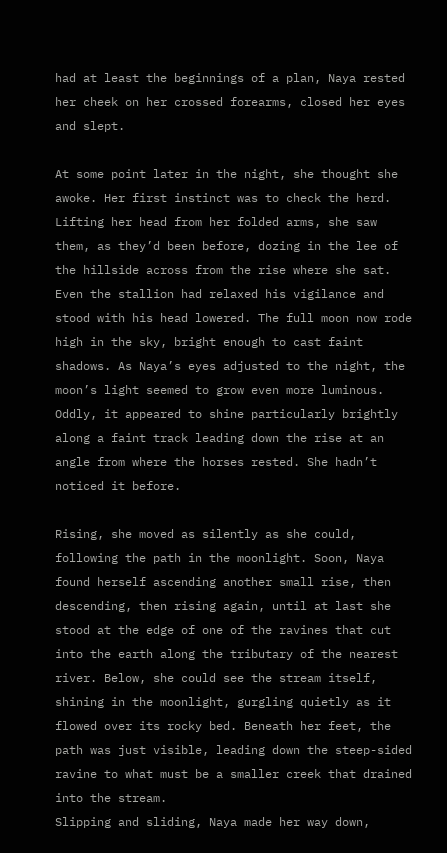had at least the beginnings of a plan, Naya rested her cheek on her crossed forearms, closed her eyes and slept.

At some point later in the night, she thought she awoke. Her first instinct was to check the herd. Lifting her head from her folded arms, she saw them, as they’d been before, dozing in the lee of the hillside across from the rise where she sat. Even the stallion had relaxed his vigilance and stood with his head lowered. The full moon now rode high in the sky, bright enough to cast faint shadows. As Naya’s eyes adjusted to the night, the moon’s light seemed to grow even more luminous. Oddly, it appeared to shine particularly brightly along a faint track leading down the rise at an angle from where the horses rested. She hadn’t noticed it before.

Rising, she moved as silently as she could, following the path in the moonlight. Soon, Naya found herself ascending another small rise, then descending, then rising again, until at last she stood at the edge of one of the ravines that cut into the earth along the tributary of the nearest river. Below, she could see the stream itself, shining in the moonlight, gurgling quietly as it flowed over its rocky bed. Beneath her feet, the path was just visible, leading down the steep-sided ravine to what must be a smaller creek that drained into the stream.
Slipping and sliding, Naya made her way down,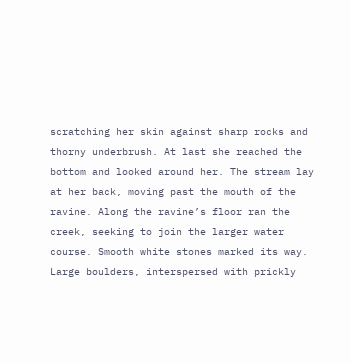scratching her skin against sharp rocks and thorny underbrush. At last she reached the bottom and looked around her. The stream lay at her back, moving past the mouth of the ravine. Along the ravine’s floor ran the creek, seeking to join the larger water course. Smooth white stones marked its way. Large boulders, interspersed with prickly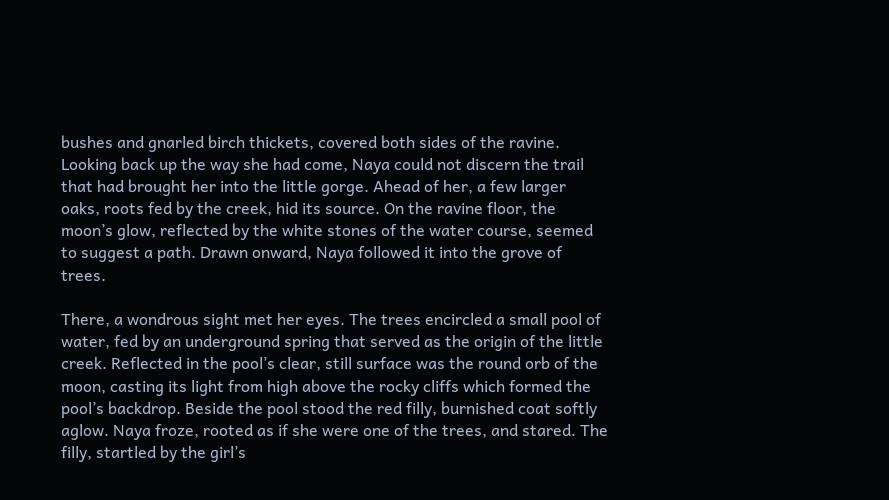bushes and gnarled birch thickets, covered both sides of the ravine. Looking back up the way she had come, Naya could not discern the trail that had brought her into the little gorge. Ahead of her, a few larger oaks, roots fed by the creek, hid its source. On the ravine floor, the moon’s glow, reflected by the white stones of the water course, seemed to suggest a path. Drawn onward, Naya followed it into the grove of trees.

There, a wondrous sight met her eyes. The trees encircled a small pool of water, fed by an underground spring that served as the origin of the little creek. Reflected in the pool’s clear, still surface was the round orb of the moon, casting its light from high above the rocky cliffs which formed the pool’s backdrop. Beside the pool stood the red filly, burnished coat softly aglow. Naya froze, rooted as if she were one of the trees, and stared. The filly, startled by the girl’s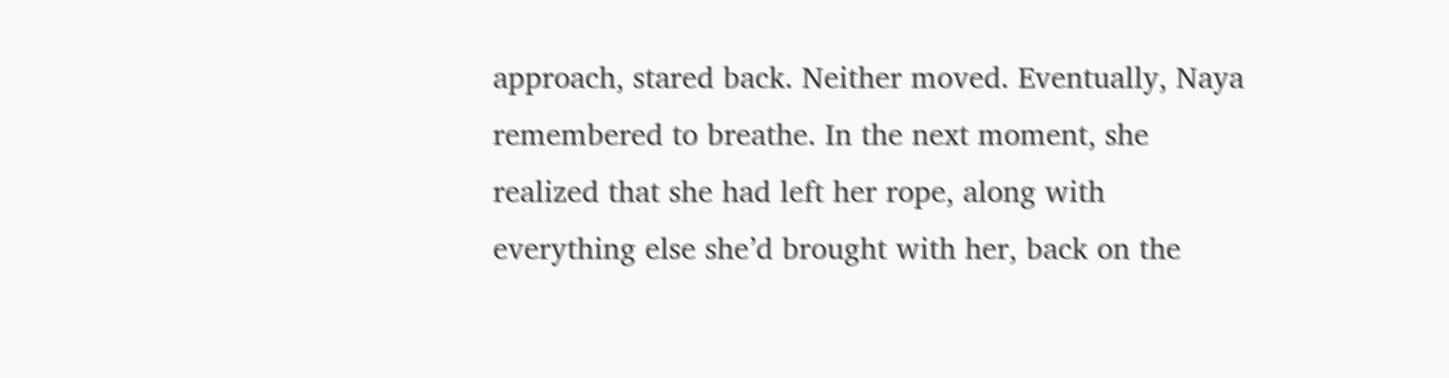approach, stared back. Neither moved. Eventually, Naya remembered to breathe. In the next moment, she realized that she had left her rope, along with everything else she’d brought with her, back on the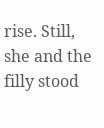rise. Still, she and the filly stood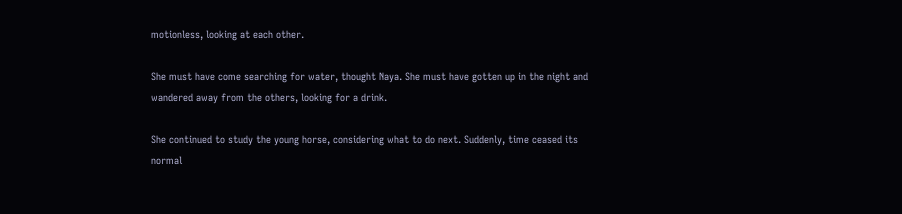motionless, looking at each other.

She must have come searching for water, thought Naya. She must have gotten up in the night and wandered away from the others, looking for a drink.

She continued to study the young horse, considering what to do next. Suddenly, time ceased its normal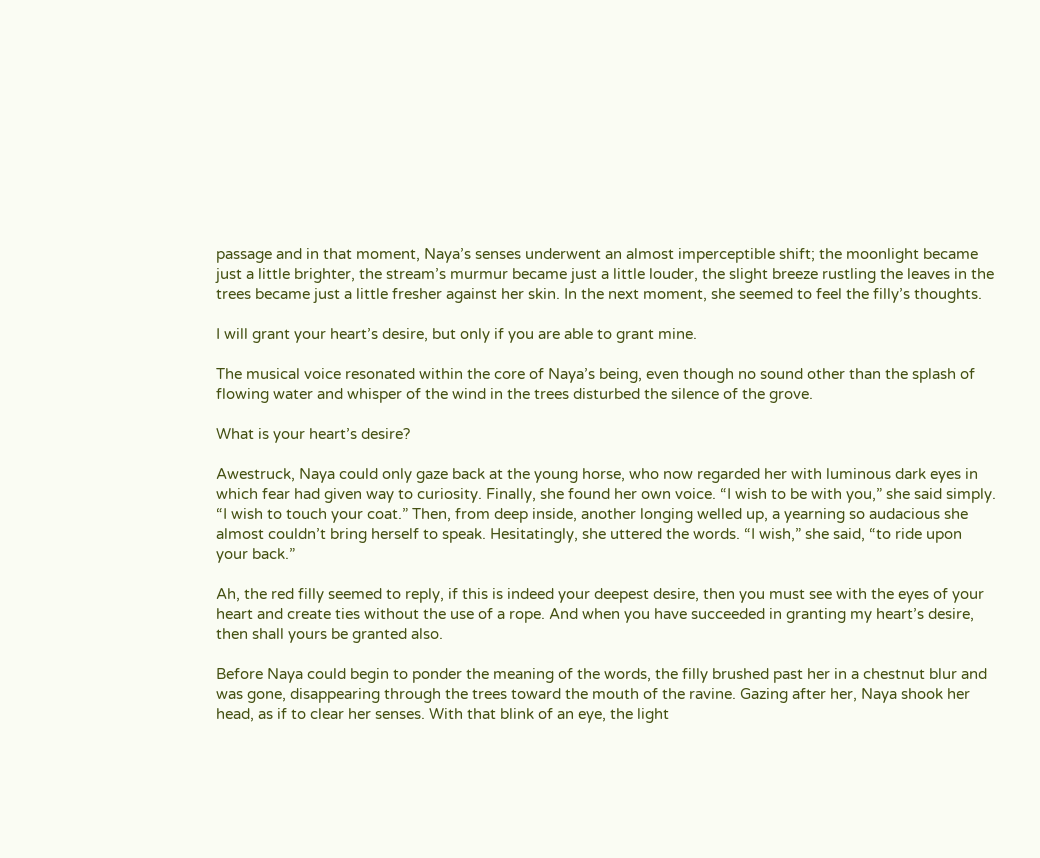passage and in that moment, Naya’s senses underwent an almost imperceptible shift; the moonlight became just a little brighter, the stream’s murmur became just a little louder, the slight breeze rustling the leaves in the trees became just a little fresher against her skin. In the next moment, she seemed to feel the filly’s thoughts.

I will grant your heart’s desire, but only if you are able to grant mine.

The musical voice resonated within the core of Naya’s being, even though no sound other than the splash of flowing water and whisper of the wind in the trees disturbed the silence of the grove.

What is your heart’s desire?

Awestruck, Naya could only gaze back at the young horse, who now regarded her with luminous dark eyes in which fear had given way to curiosity. Finally, she found her own voice. “I wish to be with you,” she said simply. “I wish to touch your coat.” Then, from deep inside, another longing welled up, a yearning so audacious she almost couldn’t bring herself to speak. Hesitatingly, she uttered the words. “I wish,” she said, “to ride upon your back.”

Ah, the red filly seemed to reply, if this is indeed your deepest desire, then you must see with the eyes of your heart and create ties without the use of a rope. And when you have succeeded in granting my heart’s desire, then shall yours be granted also.

Before Naya could begin to ponder the meaning of the words, the filly brushed past her in a chestnut blur and was gone, disappearing through the trees toward the mouth of the ravine. Gazing after her, Naya shook her head, as if to clear her senses. With that blink of an eye, the light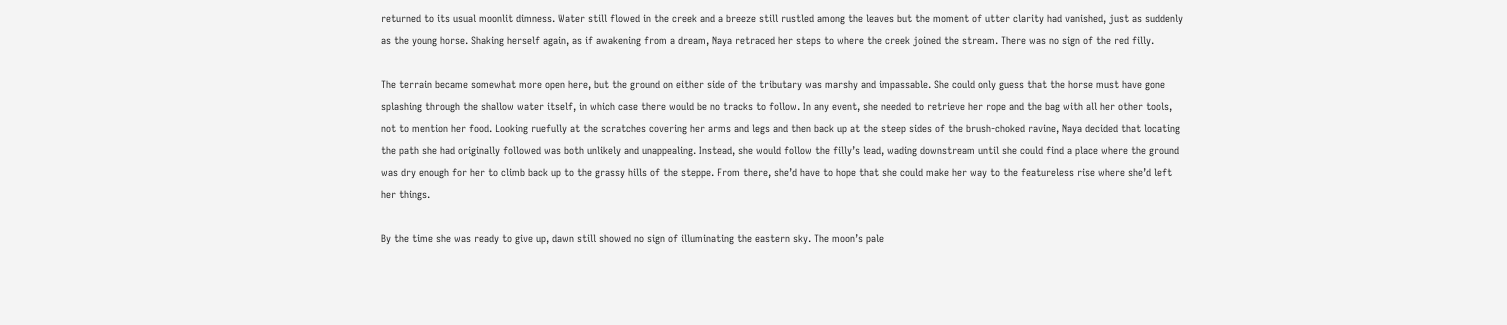returned to its usual moonlit dimness. Water still flowed in the creek and a breeze still rustled among the leaves but the moment of utter clarity had vanished, just as suddenly as the young horse. Shaking herself again, as if awakening from a dream, Naya retraced her steps to where the creek joined the stream. There was no sign of the red filly.

The terrain became somewhat more open here, but the ground on either side of the tributary was marshy and impassable. She could only guess that the horse must have gone splashing through the shallow water itself, in which case there would be no tracks to follow. In any event, she needed to retrieve her rope and the bag with all her other tools, not to mention her food. Looking ruefully at the scratches covering her arms and legs and then back up at the steep sides of the brush-choked ravine, Naya decided that locating the path she had originally followed was both unlikely and unappealing. Instead, she would follow the filly’s lead, wading downstream until she could find a place where the ground was dry enough for her to climb back up to the grassy hills of the steppe. From there, she’d have to hope that she could make her way to the featureless rise where she’d left her things.

By the time she was ready to give up, dawn still showed no sign of illuminating the eastern sky. The moon’s pale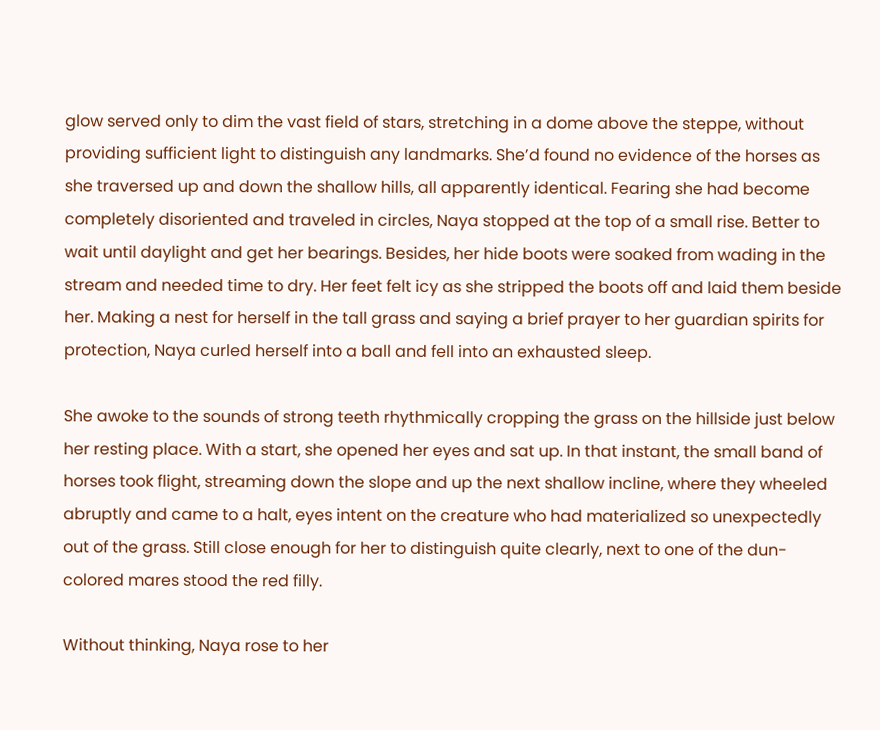glow served only to dim the vast field of stars, stretching in a dome above the steppe, without providing sufficient light to distinguish any landmarks. She’d found no evidence of the horses as she traversed up and down the shallow hills, all apparently identical. Fearing she had become completely disoriented and traveled in circles, Naya stopped at the top of a small rise. Better to wait until daylight and get her bearings. Besides, her hide boots were soaked from wading in the stream and needed time to dry. Her feet felt icy as she stripped the boots off and laid them beside her. Making a nest for herself in the tall grass and saying a brief prayer to her guardian spirits for protection, Naya curled herself into a ball and fell into an exhausted sleep.

She awoke to the sounds of strong teeth rhythmically cropping the grass on the hillside just below her resting place. With a start, she opened her eyes and sat up. In that instant, the small band of horses took flight, streaming down the slope and up the next shallow incline, where they wheeled abruptly and came to a halt, eyes intent on the creature who had materialized so unexpectedly out of the grass. Still close enough for her to distinguish quite clearly, next to one of the dun-colored mares stood the red filly.

Without thinking, Naya rose to her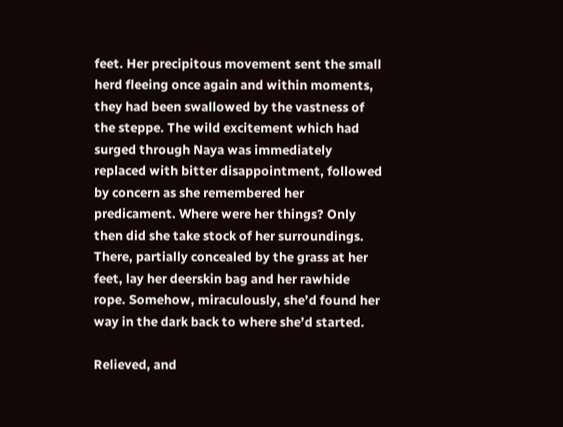feet. Her precipitous movement sent the small herd fleeing once again and within moments, they had been swallowed by the vastness of the steppe. The wild excitement which had surged through Naya was immediately replaced with bitter disappointment, followed by concern as she remembered her predicament. Where were her things? Only then did she take stock of her surroundings. There, partially concealed by the grass at her feet, lay her deerskin bag and her rawhide rope. Somehow, miraculously, she’d found her way in the dark back to where she’d started.

Relieved, and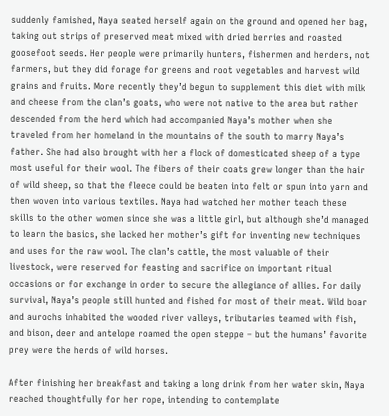suddenly famished, Naya seated herself again on the ground and opened her bag, taking out strips of preserved meat mixed with dried berries and roasted goosefoot seeds. Her people were primarily hunters, fishermen and herders, not farmers, but they did forage for greens and root vegetables and harvest wild grains and fruits. More recently they’d begun to supplement this diet with milk and cheese from the clan’s goats, who were not native to the area but rather descended from the herd which had accompanied Naya’s mother when she traveled from her homeland in the mountains of the south to marry Naya’s father. She had also brought with her a flock of domesticated sheep of a type most useful for their wool. The fibers of their coats grew longer than the hair of wild sheep, so that the fleece could be beaten into felt or spun into yarn and then woven into various textiles. Naya had watched her mother teach these skills to the other women since she was a little girl, but although she’d managed to learn the basics, she lacked her mother’s gift for inventing new techniques and uses for the raw wool. The clan’s cattle, the most valuable of their livestock, were reserved for feasting and sacrifice on important ritual occasions or for exchange in order to secure the allegiance of allies. For daily survival, Naya’s people still hunted and fished for most of their meat. Wild boar and aurochs inhabited the wooded river valleys, tributaries teamed with fish, and bison, deer and antelope roamed the open steppe – but the humans’ favorite prey were the herds of wild horses.

After finishing her breakfast and taking a long drink from her water skin, Naya reached thoughtfully for her rope, intending to contemplate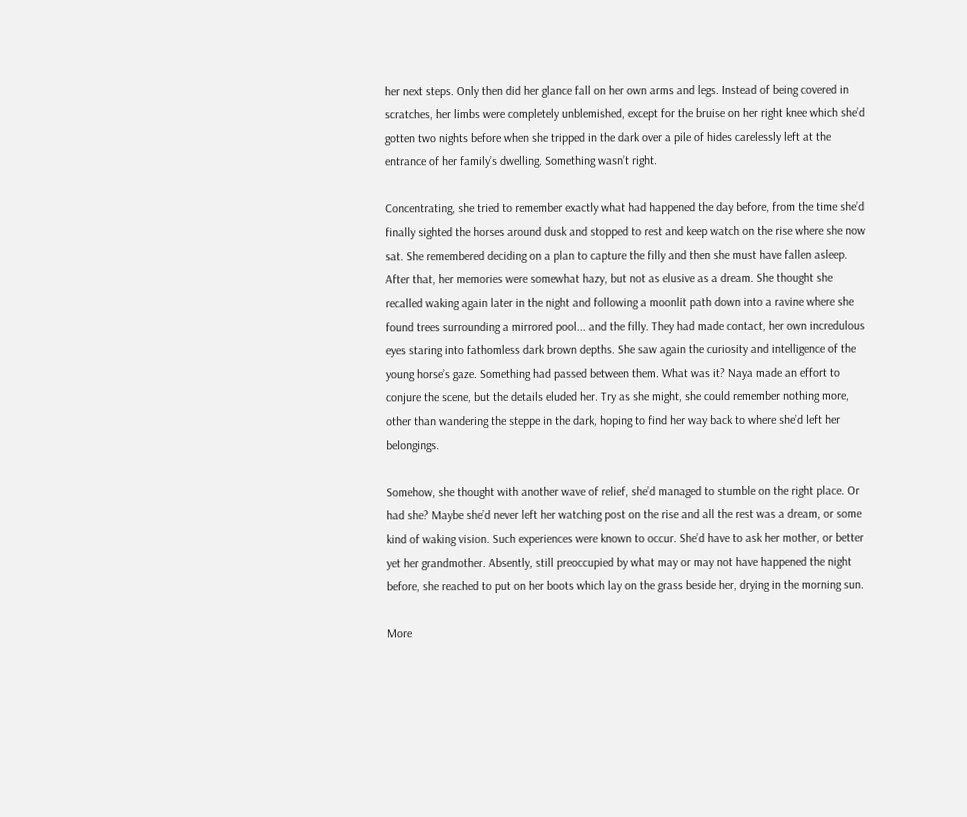her next steps. Only then did her glance fall on her own arms and legs. Instead of being covered in scratches, her limbs were completely unblemished, except for the bruise on her right knee which she’d gotten two nights before when she tripped in the dark over a pile of hides carelessly left at the entrance of her family’s dwelling. Something wasn’t right.

Concentrating, she tried to remember exactly what had happened the day before, from the time she’d finally sighted the horses around dusk and stopped to rest and keep watch on the rise where she now sat. She remembered deciding on a plan to capture the filly and then she must have fallen asleep. After that, her memories were somewhat hazy, but not as elusive as a dream. She thought she recalled waking again later in the night and following a moonlit path down into a ravine where she found trees surrounding a mirrored pool... and the filly. They had made contact, her own incredulous eyes staring into fathomless dark brown depths. She saw again the curiosity and intelligence of the young horse’s gaze. Something had passed between them. What was it? Naya made an effort to conjure the scene, but the details eluded her. Try as she might, she could remember nothing more, other than wandering the steppe in the dark, hoping to find her way back to where she’d left her belongings.

Somehow, she thought with another wave of relief, she’d managed to stumble on the right place. Or had she? Maybe she’d never left her watching post on the rise and all the rest was a dream, or some kind of waking vision. Such experiences were known to occur. She’d have to ask her mother, or better yet her grandmother. Absently, still preoccupied by what may or may not have happened the night before, she reached to put on her boots which lay on the grass beside her, drying in the morning sun.

More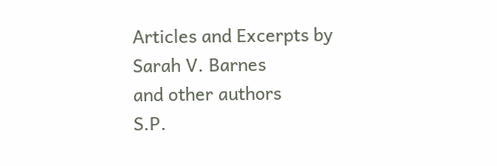Articles and Excerpts by
Sarah V. Barnes
and other authors
S.P.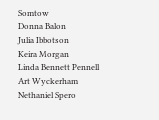Somtow
Donna Balon
Julia Ibbotson
Keira Morgan
Linda Bennett Pennell
Art Wyckerham
Nethaniel Spero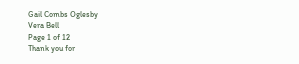Gail Combs Oglesby
Vera Bell
Page 1 of 12
Thank you for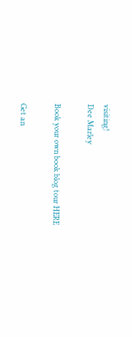visiting!
Dee Marley

Book your own book blog tour HERE

Get an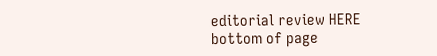editorial review HERE
bottom of page